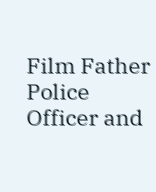Film Father
Police Officer and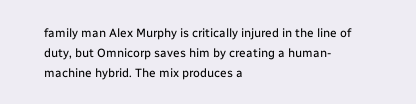family man Alex Murphy is critically injured in the line of duty, but Omnicorp saves him by creating a human-machine hybrid. The mix produces a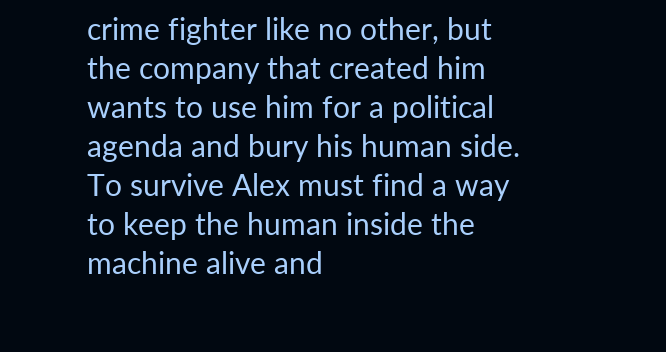crime fighter like no other, but the company that created him wants to use him for a political agenda and bury his human side. To survive Alex must find a way to keep the human inside the machine alive and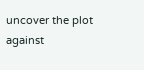uncover the plot against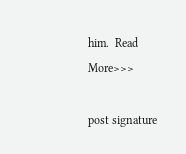him.  Read More>>>

post signature